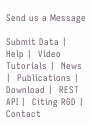Send us a Message

Submit Data |  Help |  Video Tutorials |  News |  Publications |  Download |  REST API |  Citing RGD |  Contact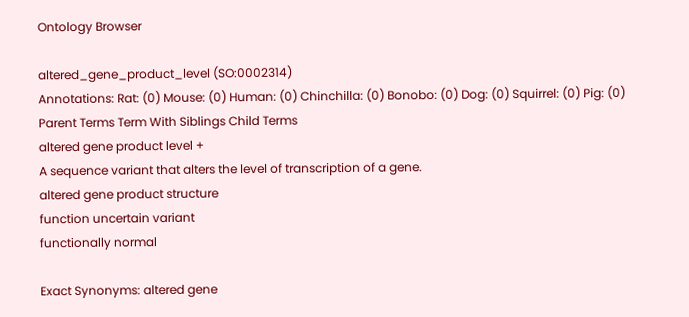Ontology Browser

altered_gene_product_level (SO:0002314)
Annotations: Rat: (0) Mouse: (0) Human: (0) Chinchilla: (0) Bonobo: (0) Dog: (0) Squirrel: (0) Pig: (0)
Parent Terms Term With Siblings Child Terms
altered gene product level +
A sequence variant that alters the level of transcription of a gene.
altered gene product structure
function uncertain variant
functionally normal

Exact Synonyms: altered gene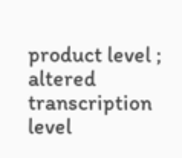product level ;   altered transcription level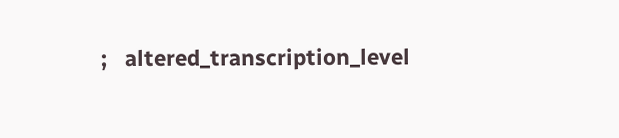;   altered_transcription_level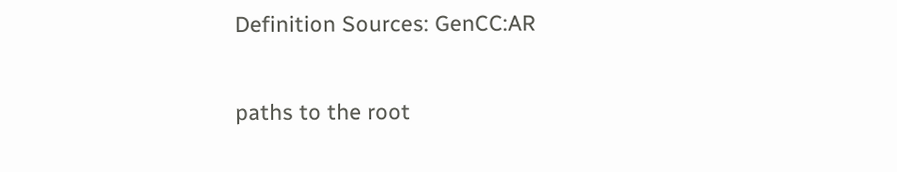Definition Sources: GenCC:AR

paths to the root